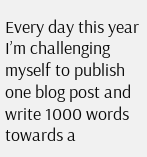Every day this year I’m challenging myself to publish one blog post and write 1000 words towards a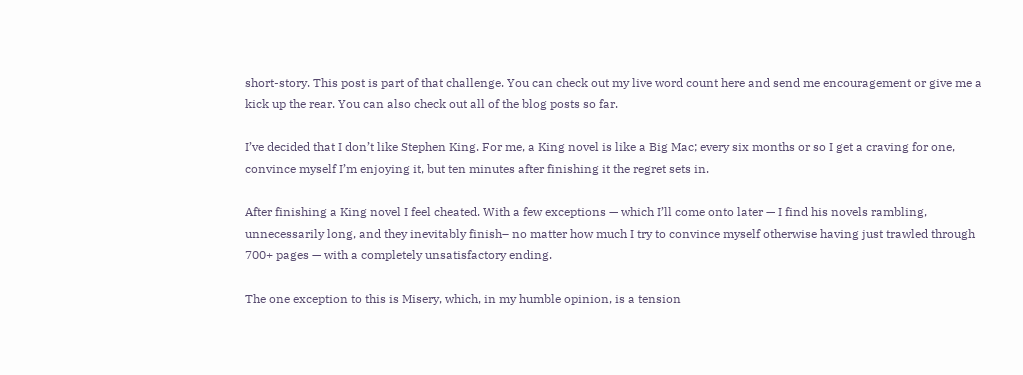short-story. This post is part of that challenge. You can check out my live word count here and send me encouragement or give me a kick up the rear. You can also check out all of the blog posts so far.

I’ve decided that I don’t like Stephen King. For me, a King novel is like a Big Mac; every six months or so I get a craving for one, convince myself I’m enjoying it, but ten minutes after finishing it the regret sets in.

After finishing a King novel I feel cheated. With a few exceptions — which I’ll come onto later — I find his novels rambling, unnecessarily long, and they inevitably finish– no matter how much I try to convince myself otherwise having just trawled through 700+ pages — with a completely unsatisfactory ending.

The one exception to this is Misery, which, in my humble opinion, is a tension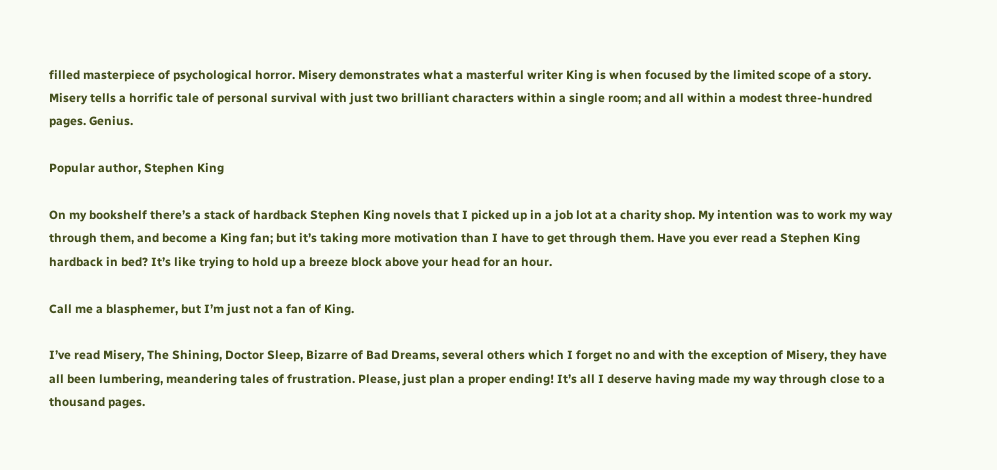filled masterpiece of psychological horror. Misery demonstrates what a masterful writer King is when focused by the limited scope of a story. Misery tells a horrific tale of personal survival with just two brilliant characters within a single room; and all within a modest three-hundred pages. Genius.

Popular author, Stephen King

On my bookshelf there’s a stack of hardback Stephen King novels that I picked up in a job lot at a charity shop. My intention was to work my way through them, and become a King fan; but it’s taking more motivation than I have to get through them. Have you ever read a Stephen King hardback in bed? It’s like trying to hold up a breeze block above your head for an hour.

Call me a blasphemer, but I’m just not a fan of King.

I’ve read Misery, The Shining, Doctor Sleep, Bizarre of Bad Dreams, several others which I forget no and with the exception of Misery, they have all been lumbering, meandering tales of frustration. Please, just plan a proper ending! It’s all I deserve having made my way through close to a thousand pages.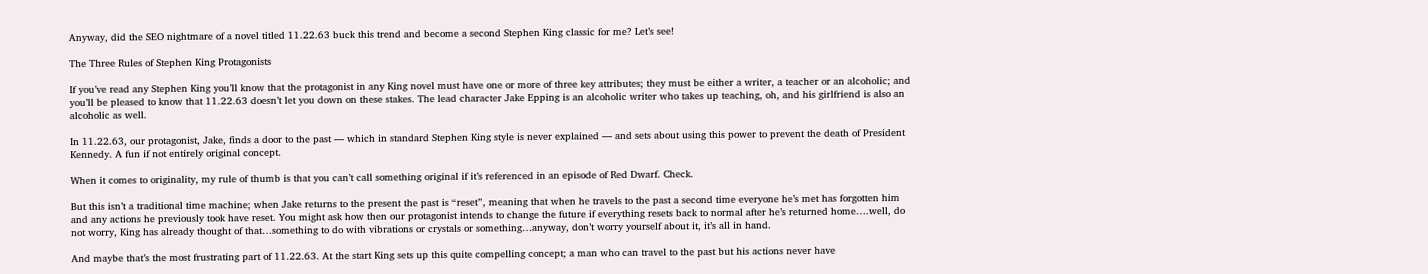Anyway, did the SEO nightmare of a novel titled 11.22.63 buck this trend and become a second Stephen King classic for me? Let’s see!

The Three Rules of Stephen King Protagonists

If you’ve read any Stephen King you’ll know that the protagonist in any King novel must have one or more of three key attributes; they must be either a writer, a teacher or an alcoholic; and you’ll be pleased to know that 11.22.63 doesn’t let you down on these stakes. The lead character Jake Epping is an alcoholic writer who takes up teaching, oh, and his girlfriend is also an alcoholic as well.

In 11.22.63, our protagonist, Jake, finds a door to the past — which in standard Stephen King style is never explained — and sets about using this power to prevent the death of President Kennedy. A fun if not entirely original concept.

When it comes to originality, my rule of thumb is that you can’t call something original if it’s referenced in an episode of Red Dwarf. Check.

But this isn’t a traditional time machine; when Jake returns to the present the past is “reset”, meaning that when he travels to the past a second time everyone he’s met has forgotten him and any actions he previously took have reset. You might ask how then our protagonist intends to change the future if everything resets back to normal after he’s returned home….well, do not worry, King has already thought of that…something to do with vibrations or crystals or something…anyway, don’t worry yourself about it, it’s all in hand.

And maybe that’s the most frustrating part of 11.22.63. At the start King sets up this quite compelling concept; a man who can travel to the past but his actions never have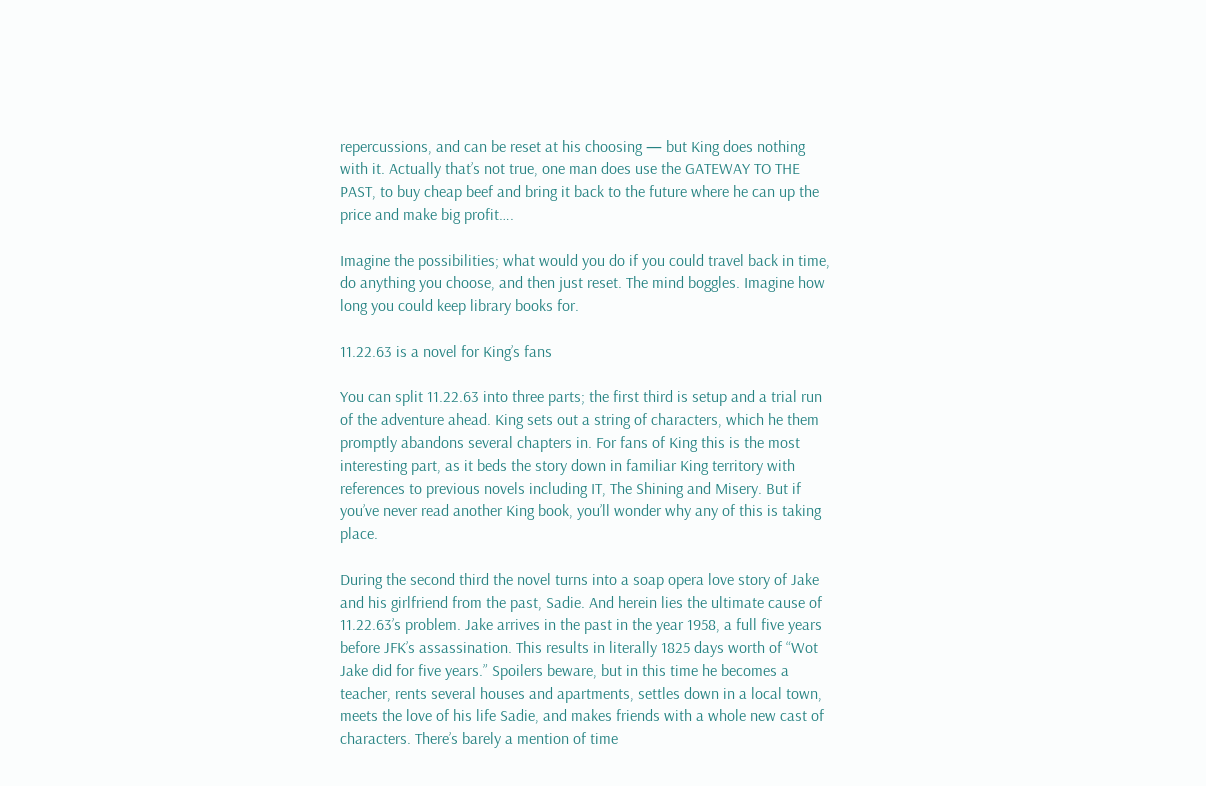repercussions, and can be reset at his choosing — but King does nothing with it. Actually that’s not true, one man does use the GATEWAY TO THE PAST, to buy cheap beef and bring it back to the future where he can up the price and make big profit….

Imagine the possibilities; what would you do if you could travel back in time, do anything you choose, and then just reset. The mind boggles. Imagine how long you could keep library books for.

11.22.63 is a novel for King’s fans

You can split 11.22.63 into three parts; the first third is setup and a trial run of the adventure ahead. King sets out a string of characters, which he them promptly abandons several chapters in. For fans of King this is the most interesting part, as it beds the story down in familiar King territory with references to previous novels including IT, The Shining and Misery. But if you’ve never read another King book, you’ll wonder why any of this is taking place.

During the second third the novel turns into a soap opera love story of Jake and his girlfriend from the past, Sadie. And herein lies the ultimate cause of 11.22.63’s problem. Jake arrives in the past in the year 1958, a full five years before JFK’s assassination. This results in literally 1825 days worth of “Wot Jake did for five years.” Spoilers beware, but in this time he becomes a teacher, rents several houses and apartments, settles down in a local town, meets the love of his life Sadie, and makes friends with a whole new cast of characters. There’s barely a mention of time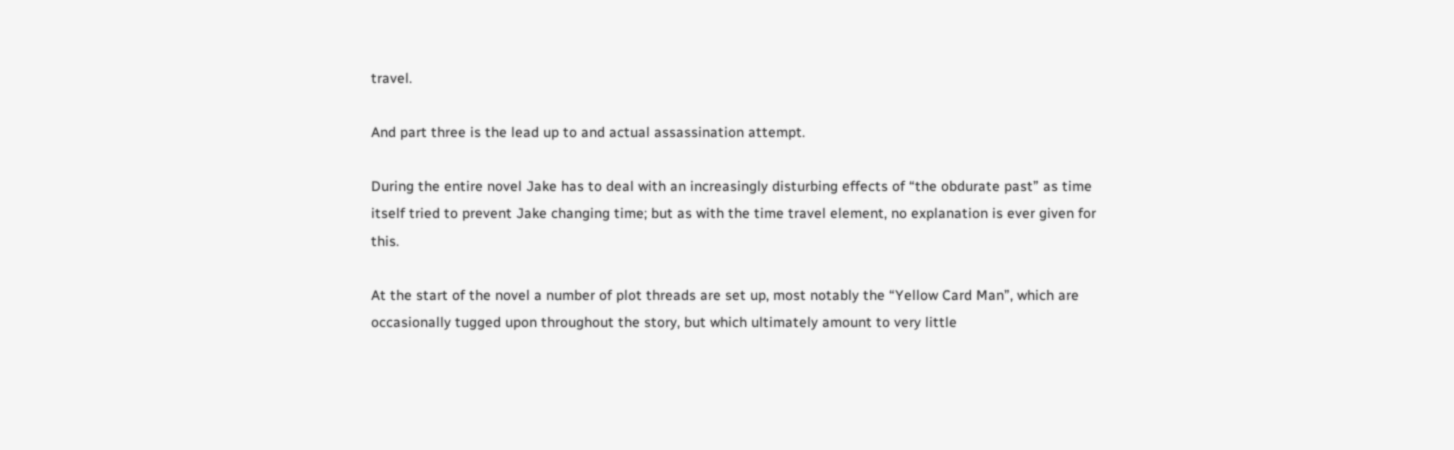travel.

And part three is the lead up to and actual assassination attempt.

During the entire novel Jake has to deal with an increasingly disturbing effects of “the obdurate past” as time itself tried to prevent Jake changing time; but as with the time travel element, no explanation is ever given for this.

At the start of the novel a number of plot threads are set up, most notably the “Yellow Card Man”, which are occasionally tugged upon throughout the story, but which ultimately amount to very little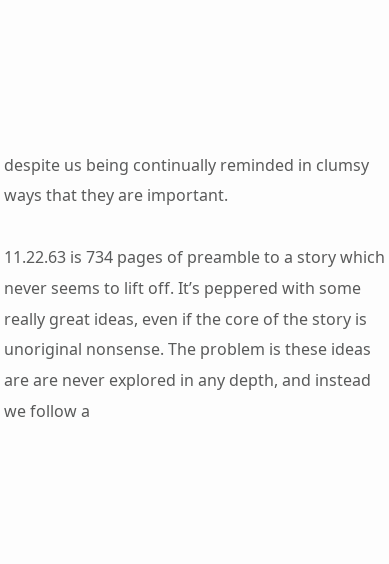despite us being continually reminded in clumsy ways that they are important.

11.22.63 is 734 pages of preamble to a story which never seems to lift off. It’s peppered with some really great ideas, even if the core of the story is unoriginal nonsense. The problem is these ideas are are never explored in any depth, and instead we follow a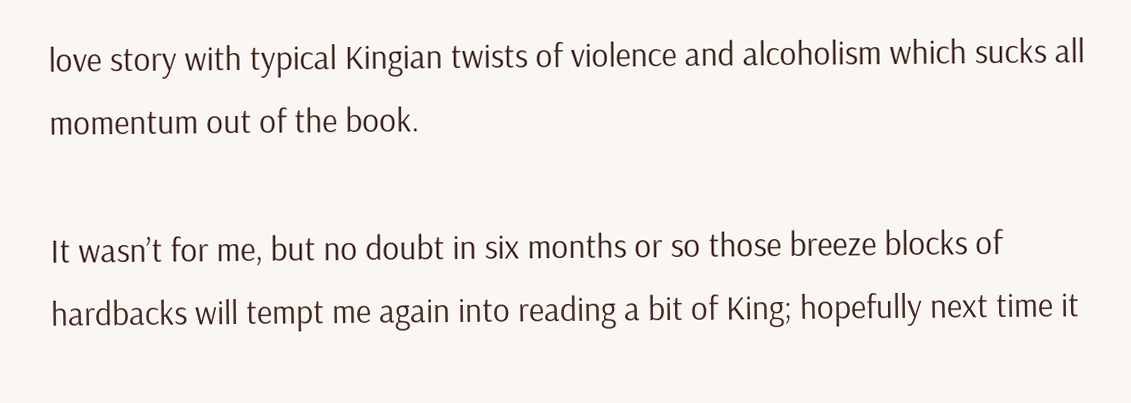love story with typical Kingian twists of violence and alcoholism which sucks all momentum out of the book.

It wasn’t for me, but no doubt in six months or so those breeze blocks of hardbacks will tempt me again into reading a bit of King; hopefully next time it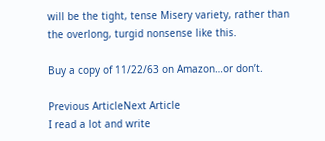will be the tight, tense Misery variety, rather than the overlong, turgid nonsense like this.

Buy a copy of 11/22/63 on Amazon…or don’t.

Previous ArticleNext Article
I read a lot and write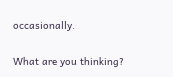occasionally.

What are you thinking?